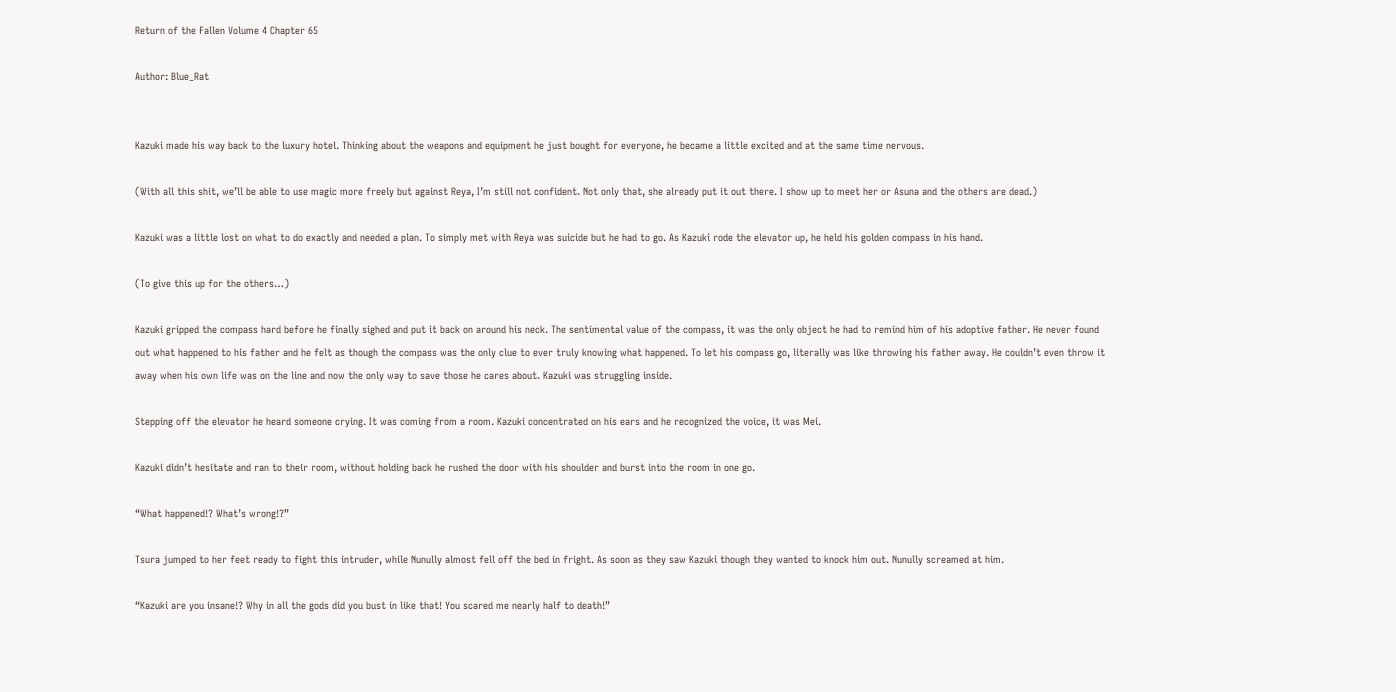Return of the Fallen Volume 4 Chapter 65

Author: Blue_Rat


Kazuki made his way back to the luxury hotel. Thinking about the weapons and equipment he just bought for everyone, he became a little excited and at the same time nervous.

(With all this shit, we’ll be able to use magic more freely but against Reya, I’m still not confident. Not only that, she already put it out there. I show up to meet her or Asuna and the others are dead.)

Kazuki was a little lost on what to do exactly and needed a plan. To simply met with Reya was suicide but he had to go. As Kazuki rode the elevator up, he held his golden compass in his hand.

(To give this up for the others…)

Kazuki gripped the compass hard before he finally sighed and put it back on around his neck. The sentimental value of the compass, it was the only object he had to remind him of his adoptive father. He never found out what happened to his father and he felt as though the compass was the only clue to ever truly knowing what happened. To let his compass go, literally was like throwing his father away. He couldn’t even throw it away when his own life was on the line and now the only way to save those he cares about. Kazuki was struggling inside.

Stepping off the elevator he heard someone crying. It was coming from a room. Kazuki concentrated on his ears and he recognized the voice, it was Mei.

Kazuki didn’t hesitate and ran to their room, without holding back he rushed the door with his shoulder and burst into the room in one go.

“What happened!? What’s wrong!?”

Tsura jumped to her feet ready to fight this intruder, while Nunully almost fell off the bed in fright. As soon as they saw Kazuki though they wanted to knock him out. Nunully screamed at him.

“Kazuki are you insane!? Why in all the gods did you bust in like that! You scared me nearly half to death!”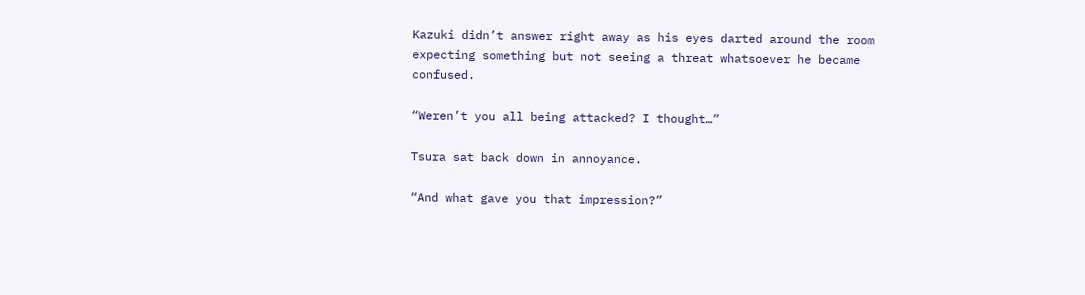Kazuki didn’t answer right away as his eyes darted around the room expecting something but not seeing a threat whatsoever he became confused.

“Weren’t you all being attacked? I thought…”

Tsura sat back down in annoyance.

“And what gave you that impression?”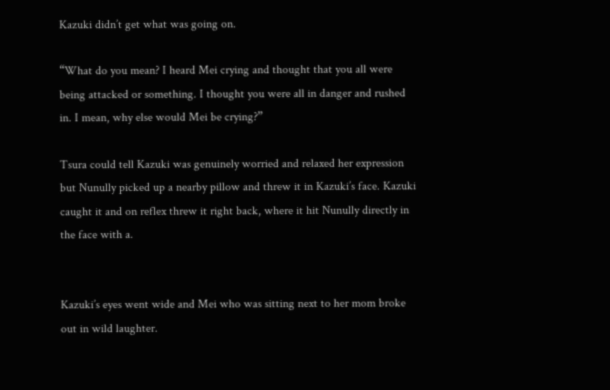Kazuki didn’t get what was going on.

“What do you mean? I heard Mei crying and thought that you all were being attacked or something. I thought you were all in danger and rushed in. I mean, why else would Mei be crying?”

Tsura could tell Kazuki was genuinely worried and relaxed her expression but Nunully picked up a nearby pillow and threw it in Kazuki’s face. Kazuki caught it and on reflex threw it right back, where it hit Nunully directly in the face with a.


Kazuki’s eyes went wide and Mei who was sitting next to her mom broke out in wild laughter.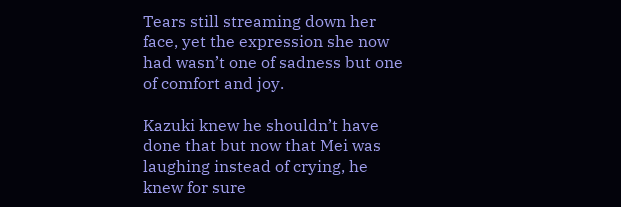Tears still streaming down her face, yet the expression she now had wasn’t one of sadness but one of comfort and joy.

Kazuki knew he shouldn’t have done that but now that Mei was laughing instead of crying, he knew for sure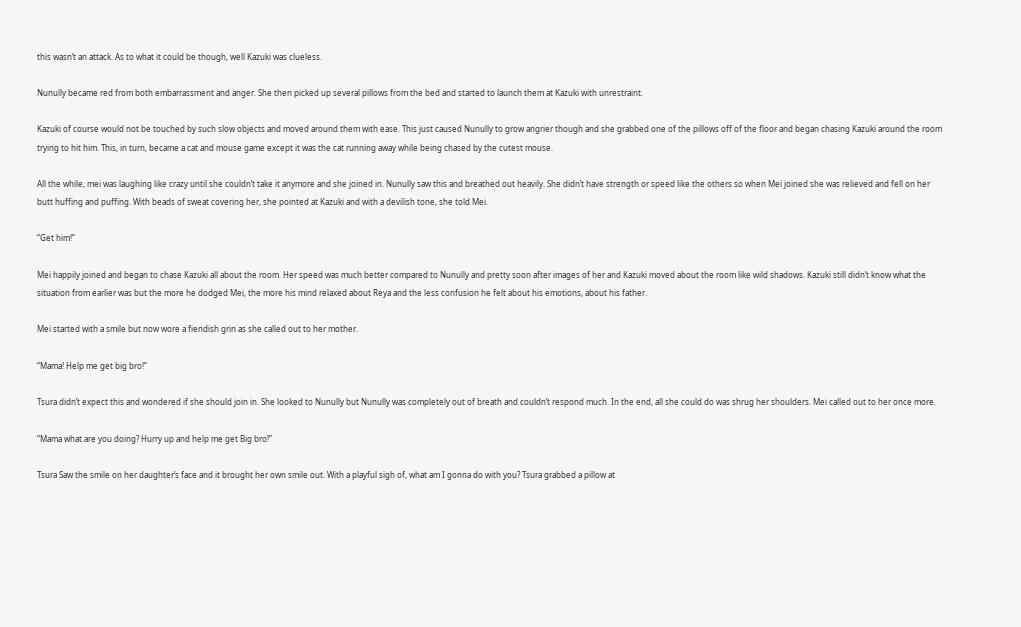this wasn’t an attack. As to what it could be though, well Kazuki was clueless.

Nunully became red from both embarrassment and anger. She then picked up several pillows from the bed and started to launch them at Kazuki with unrestraint.

Kazuki of course would not be touched by such slow objects and moved around them with ease. This just caused Nunully to grow angrier though and she grabbed one of the pillows off of the floor and began chasing Kazuki around the room trying to hit him. This, in turn, became a cat and mouse game except it was the cat running away while being chased by the cutest mouse.

All the while, mei was laughing like crazy until she couldn’t take it anymore and she joined in. Nunully saw this and breathed out heavily. She didn’t have strength or speed like the others so when Mei joined she was relieved and fell on her butt huffing and puffing. With beads of sweat covering her, she pointed at Kazuki and with a devilish tone, she told Mei.

“Get him!”

Mei happily joined and began to chase Kazuki all about the room. Her speed was much better compared to Nunully and pretty soon after images of her and Kazuki moved about the room like wild shadows. Kazuki still didn’t know what the situation from earlier was but the more he dodged Mei, the more his mind relaxed about Reya and the less confusion he felt about his emotions, about his father.

Mei started with a smile but now wore a fiendish grin as she called out to her mother.

“Mama! Help me get big bro!”

Tsura didn’t expect this and wondered if she should join in. She looked to Nunully but Nunully was completely out of breath and couldn’t respond much. In the end, all she could do was shrug her shoulders. Mei called out to her once more.

“Mama what are you doing? Hurry up and help me get Big bro!”

Tsura Saw the smile on her daughter’s face and it brought her own smile out. With a playful sigh of, what am I gonna do with you? Tsura grabbed a pillow at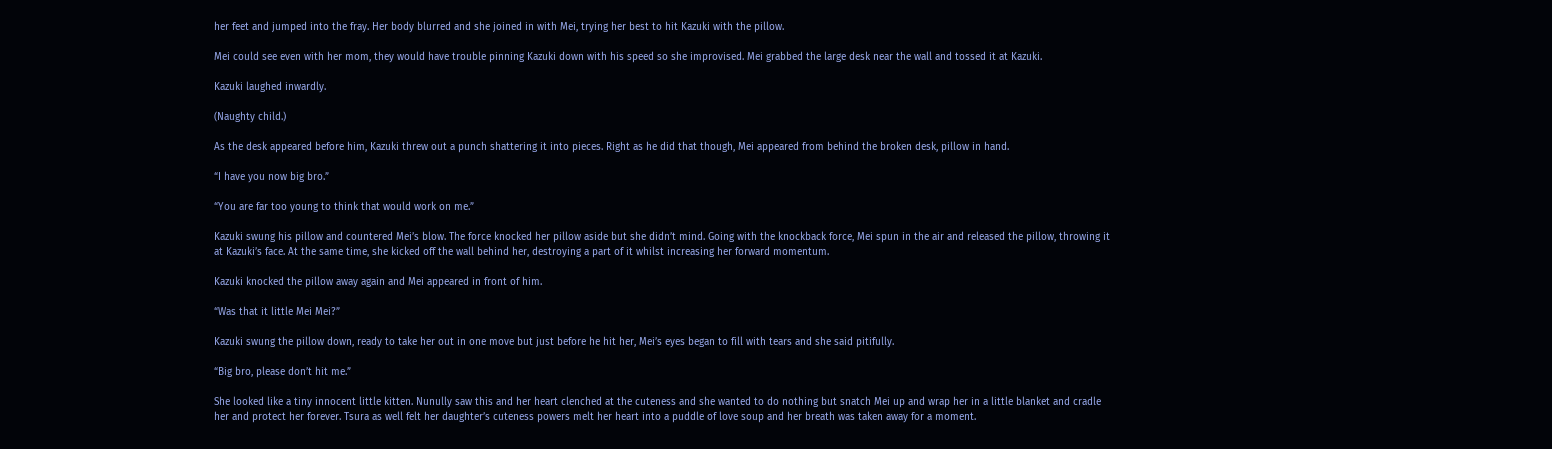her feet and jumped into the fray. Her body blurred and she joined in with Mei, trying her best to hit Kazuki with the pillow.

Mei could see even with her mom, they would have trouble pinning Kazuki down with his speed so she improvised. Mei grabbed the large desk near the wall and tossed it at Kazuki.

Kazuki laughed inwardly.

(Naughty child.)

As the desk appeared before him, Kazuki threw out a punch shattering it into pieces. Right as he did that though, Mei appeared from behind the broken desk, pillow in hand.

“I have you now big bro.”

“You are far too young to think that would work on me.”

Kazuki swung his pillow and countered Mei’s blow. The force knocked her pillow aside but she didn’t mind. Going with the knockback force, Mei spun in the air and released the pillow, throwing it at Kazuki’s face. At the same time, she kicked off the wall behind her, destroying a part of it whilst increasing her forward momentum.

Kazuki knocked the pillow away again and Mei appeared in front of him.

“Was that it little Mei Mei?”

Kazuki swung the pillow down, ready to take her out in one move but just before he hit her, Mei’s eyes began to fill with tears and she said pitifully.

“Big bro, please don’t hit me.”

She looked like a tiny innocent little kitten. Nunully saw this and her heart clenched at the cuteness and she wanted to do nothing but snatch Mei up and wrap her in a little blanket and cradle her and protect her forever. Tsura as well felt her daughter’s cuteness powers melt her heart into a puddle of love soup and her breath was taken away for a moment.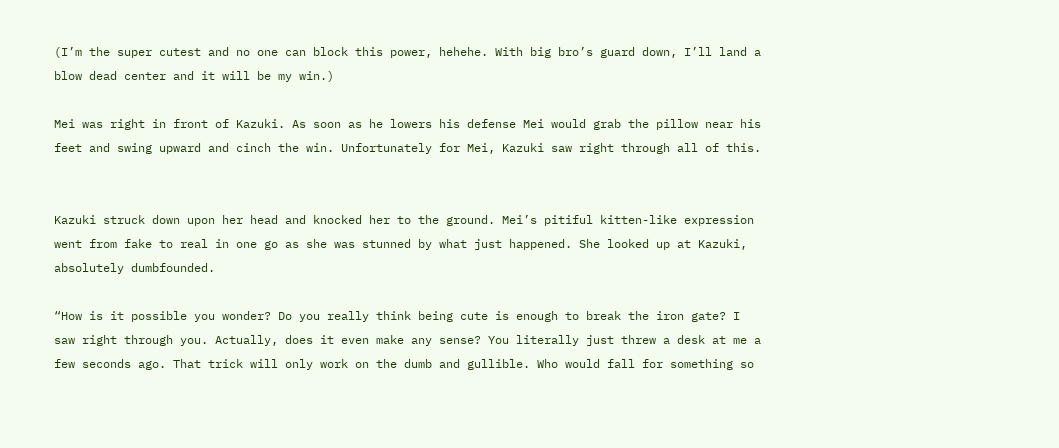(I’m the super cutest and no one can block this power, hehehe. With big bro’s guard down, I’ll land a blow dead center and it will be my win.)

Mei was right in front of Kazuki. As soon as he lowers his defense Mei would grab the pillow near his feet and swing upward and cinch the win. Unfortunately for Mei, Kazuki saw right through all of this.


Kazuki struck down upon her head and knocked her to the ground. Mei’s pitiful kitten-like expression went from fake to real in one go as she was stunned by what just happened. She looked up at Kazuki, absolutely dumbfounded.

“How is it possible you wonder? Do you really think being cute is enough to break the iron gate? I saw right through you. Actually, does it even make any sense? You literally just threw a desk at me a few seconds ago. That trick will only work on the dumb and gullible. Who would fall for something so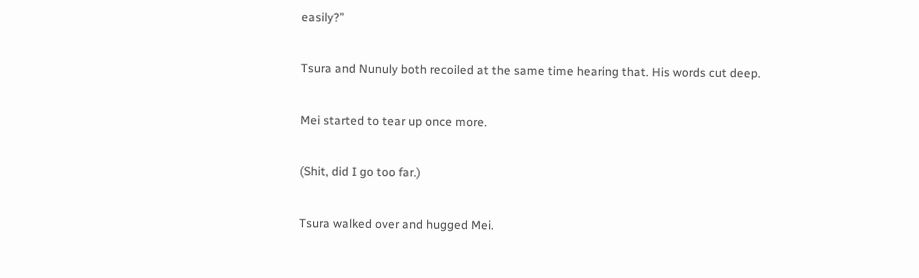easily?”

Tsura and Nunuly both recoiled at the same time hearing that. His words cut deep.

Mei started to tear up once more.

(Shit, did I go too far.)

Tsura walked over and hugged Mei.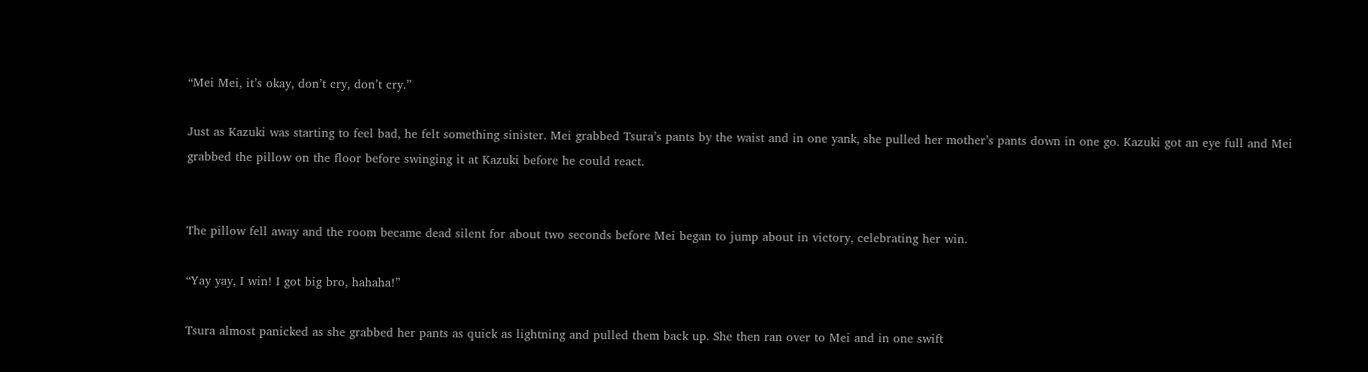“Mei Mei, it’s okay, don’t cry, don’t cry.”

Just as Kazuki was starting to feel bad, he felt something sinister. Mei grabbed Tsura’s pants by the waist and in one yank, she pulled her mother’s pants down in one go. Kazuki got an eye full and Mei grabbed the pillow on the floor before swinging it at Kazuki before he could react.


The pillow fell away and the room became dead silent for about two seconds before Mei began to jump about in victory, celebrating her win.

“Yay yay, I win! I got big bro, hahaha!”

Tsura almost panicked as she grabbed her pants as quick as lightning and pulled them back up. She then ran over to Mei and in one swift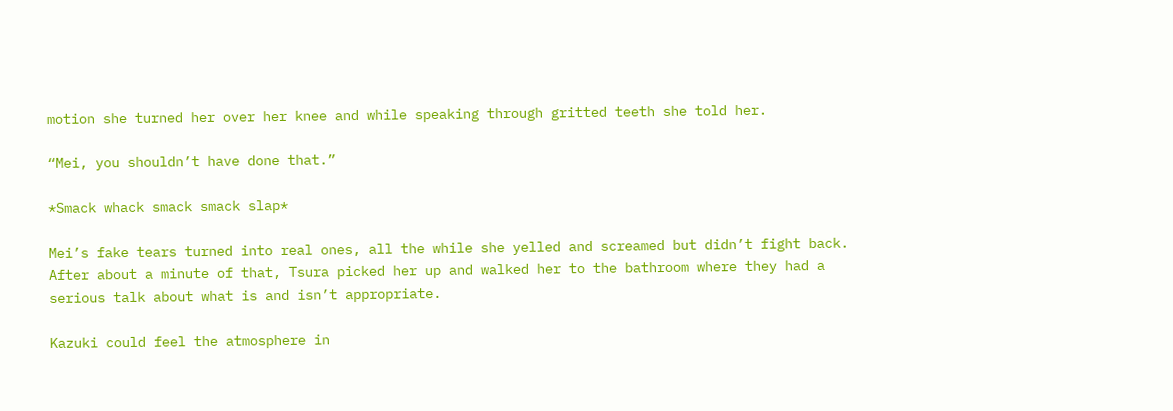motion she turned her over her knee and while speaking through gritted teeth she told her.

“Mei, you shouldn’t have done that.”

*Smack whack smack smack slap*

Mei’s fake tears turned into real ones, all the while she yelled and screamed but didn’t fight back. After about a minute of that, Tsura picked her up and walked her to the bathroom where they had a serious talk about what is and isn’t appropriate.

Kazuki could feel the atmosphere in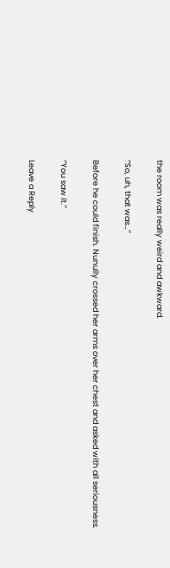the room was really weird and awkward.

“So, uh, that was…”

Before he could finish. Nunully crossed her arms over her chest and asked with all seriousness.

“You saw it.”

Leave a Reply